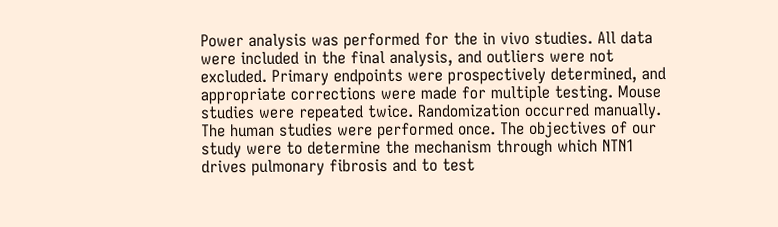Power analysis was performed for the in vivo studies. All data were included in the final analysis, and outliers were not excluded. Primary endpoints were prospectively determined, and appropriate corrections were made for multiple testing. Mouse studies were repeated twice. Randomization occurred manually. The human studies were performed once. The objectives of our study were to determine the mechanism through which NTN1 drives pulmonary fibrosis and to test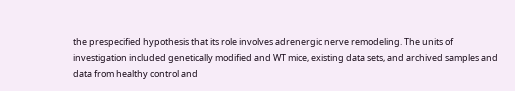the prespecified hypothesis that its role involves adrenergic nerve remodeling. The units of investigation included genetically modified and WT mice, existing data sets, and archived samples and data from healthy control and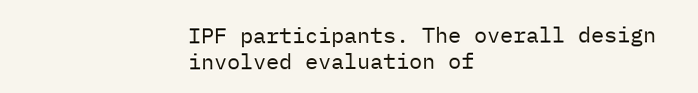IPF participants. The overall design involved evaluation of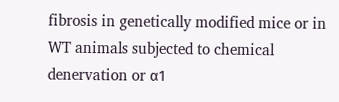fibrosis in genetically modified mice or in WT animals subjected to chemical denervation or α1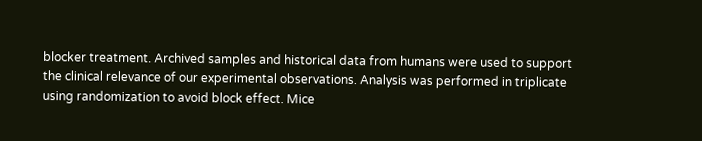blocker treatment. Archived samples and historical data from humans were used to support the clinical relevance of our experimental observations. Analysis was performed in triplicate using randomization to avoid block effect. Mice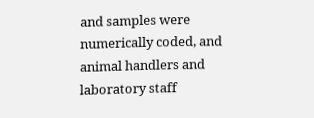and samples were numerically coded, and animal handlers and laboratory staff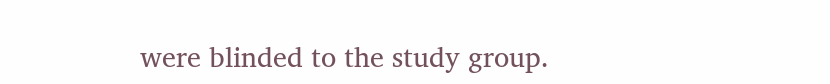were blinded to the study group.